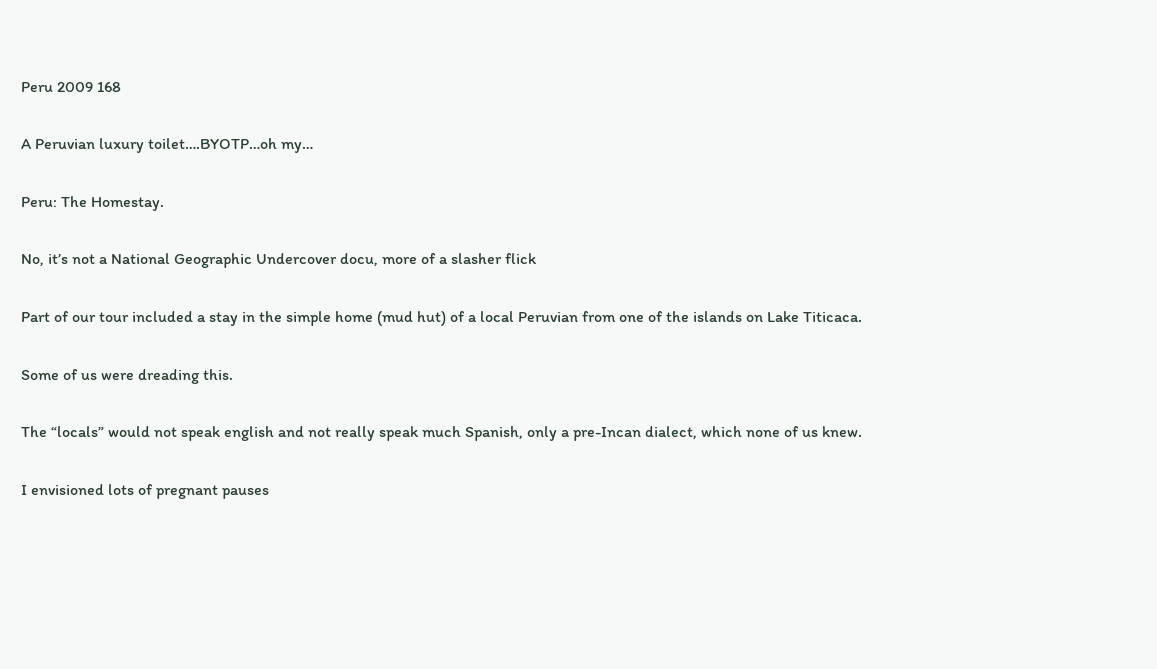Peru 2009 168

A Peruvian luxury toilet….BYOTP…oh my…

Peru: The Homestay.

No, it’s not a National Geographic Undercover docu, more of a slasher flick

Part of our tour included a stay in the simple home (mud hut) of a local Peruvian from one of the islands on Lake Titicaca.

Some of us were dreading this.

The “locals” would not speak english and not really speak much Spanish, only a pre-Incan dialect, which none of us knew.

I envisioned lots of pregnant pauses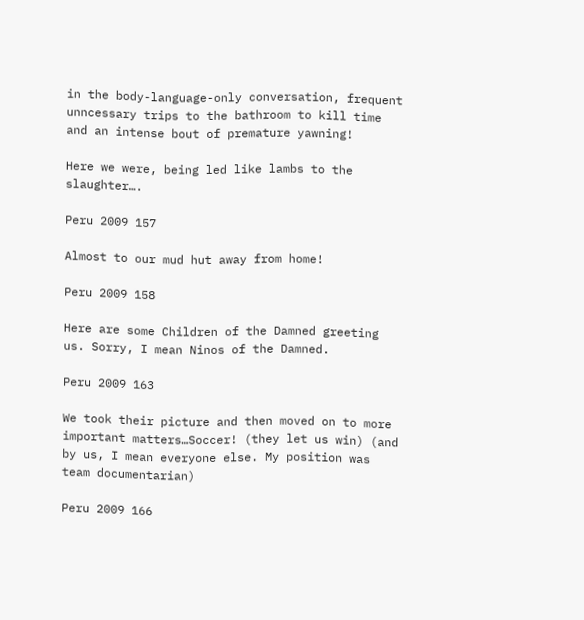in the body-language-only conversation, frequent unncessary trips to the bathroom to kill time and an intense bout of premature yawning!

Here we were, being led like lambs to the slaughter….

Peru 2009 157

Almost to our mud hut away from home!

Peru 2009 158

Here are some Children of the Damned greeting us. Sorry, I mean Ninos of the Damned.

Peru 2009 163

We took their picture and then moved on to more important matters…Soccer! (they let us win) (and by us, I mean everyone else. My position was team documentarian)

Peru 2009 166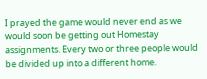I prayed the game would never end as we would soon be getting out Homestay assignments. Every two or three people would be divided up into a different home.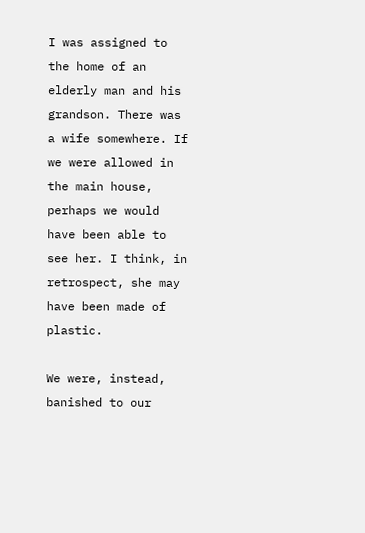I was assigned to the home of an elderly man and his grandson. There was a wife somewhere. If we were allowed in the main house, perhaps we would have been able to see her. I think, in retrospect, she may have been made of plastic.

We were, instead, banished to our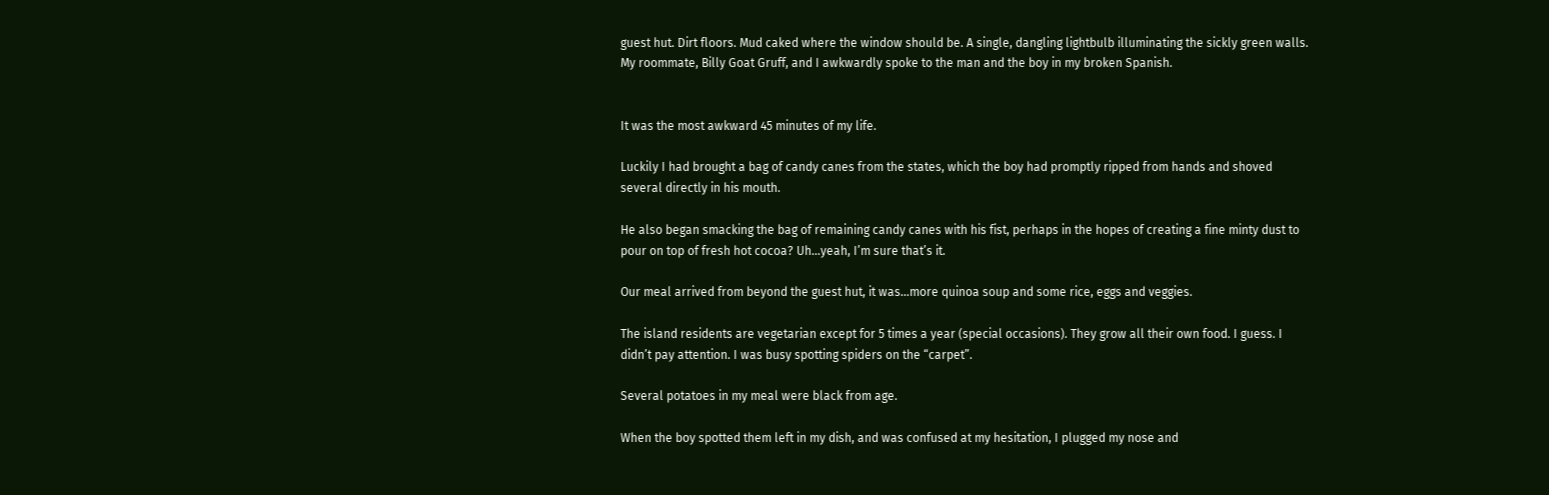guest hut. Dirt floors. Mud caked where the window should be. A single, dangling lightbulb illuminating the sickly green walls. My roommate, Billy Goat Gruff, and I awkwardly spoke to the man and the boy in my broken Spanish.


It was the most awkward 45 minutes of my life.

Luckily I had brought a bag of candy canes from the states, which the boy had promptly ripped from hands and shoved several directly in his mouth.

He also began smacking the bag of remaining candy canes with his fist, perhaps in the hopes of creating a fine minty dust to pour on top of fresh hot cocoa? Uh…yeah, I’m sure that’s it.

Our meal arrived from beyond the guest hut, it was…more quinoa soup and some rice, eggs and veggies.

The island residents are vegetarian except for 5 times a year (special occasions). They grow all their own food. I guess. I didn’t pay attention. I was busy spotting spiders on the “carpet”.

Several potatoes in my meal were black from age.

When the boy spotted them left in my dish, and was confused at my hesitation, I plugged my nose and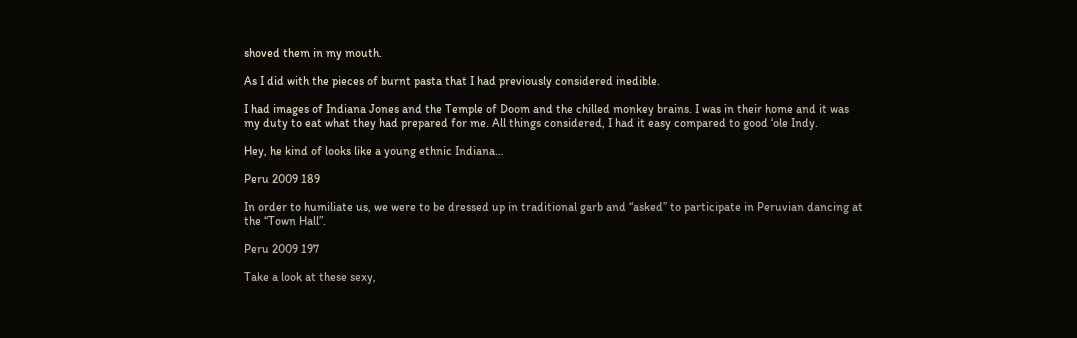shoved them in my mouth.

As I did with the pieces of burnt pasta that I had previously considered inedible.

I had images of Indiana Jones and the Temple of Doom and the chilled monkey brains. I was in their home and it was my duty to eat what they had prepared for me. All things considered, I had it easy compared to good ‘ole Indy.

Hey, he kind of looks like a young ethnic Indiana…

Peru 2009 189

In order to humiliate us, we were to be dressed up in traditional garb and “asked” to participate in Peruvian dancing at the “Town Hall”.

Peru 2009 197

Take a look at these sexy,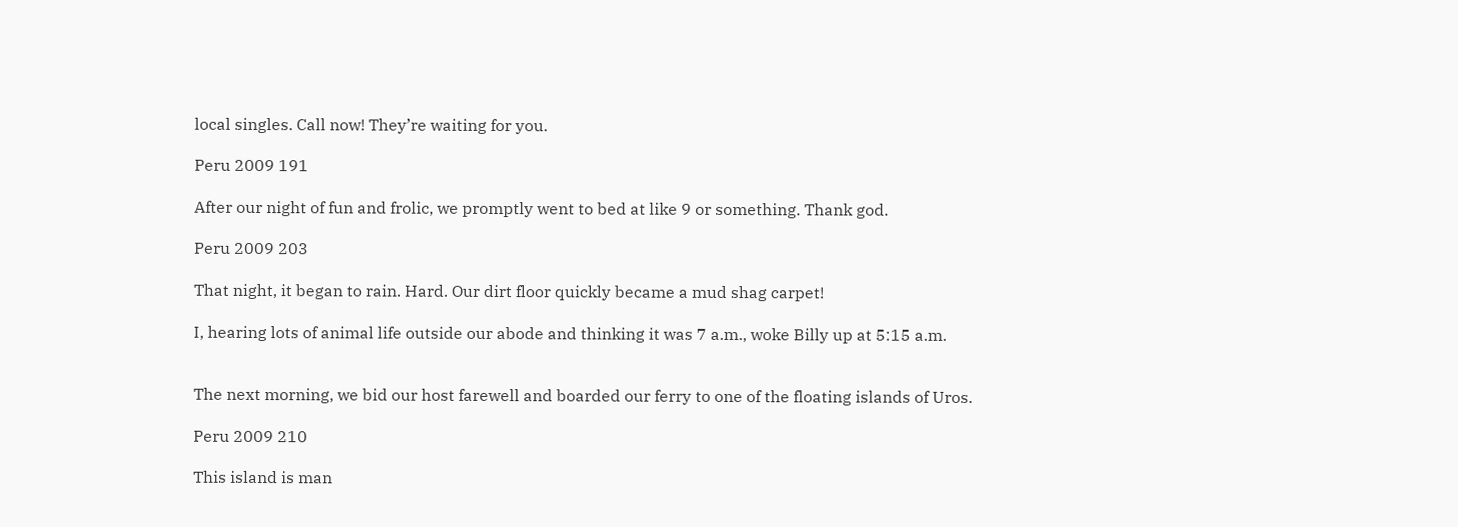local singles. Call now! They’re waiting for you.

Peru 2009 191

After our night of fun and frolic, we promptly went to bed at like 9 or something. Thank god.

Peru 2009 203

That night, it began to rain. Hard. Our dirt floor quickly became a mud shag carpet!

I, hearing lots of animal life outside our abode and thinking it was 7 a.m., woke Billy up at 5:15 a.m.


The next morning, we bid our host farewell and boarded our ferry to one of the floating islands of Uros.

Peru 2009 210

This island is man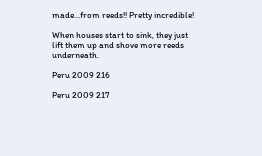made…from reeds!! Pretty incredible!

When houses start to sink, they just lift them up and shove more reeds underneath.

Peru 2009 216

Peru 2009 217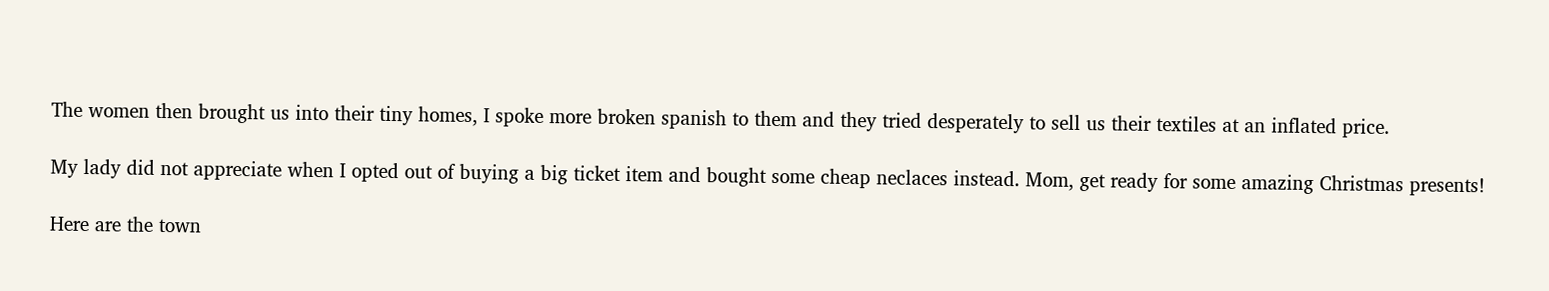The women then brought us into their tiny homes, I spoke more broken spanish to them and they tried desperately to sell us their textiles at an inflated price.

My lady did not appreciate when I opted out of buying a big ticket item and bought some cheap neclaces instead. Mom, get ready for some amazing Christmas presents!

Here are the town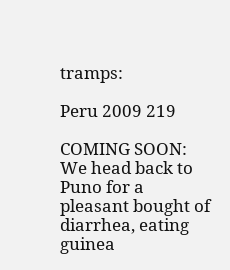tramps:

Peru 2009 219

COMING SOON: We head back to Puno for a pleasant bought of diarrhea, eating guinea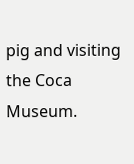pig and visiting the Coca Museum.